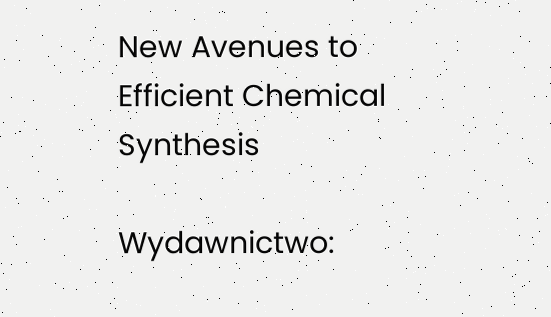New Avenues to Efficient Chemical Synthesis

Wydawnictwo: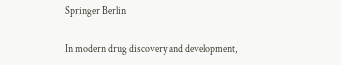Springer Berlin

In modern drug discovery and development,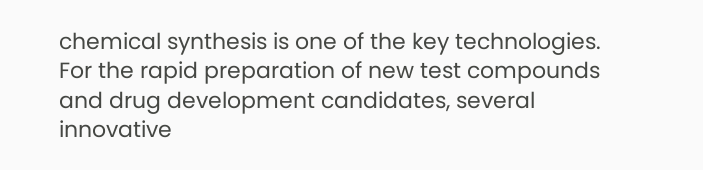chemical synthesis is one of the key technologies. For the rapid preparation of new test compounds and drug development candidates, several innovative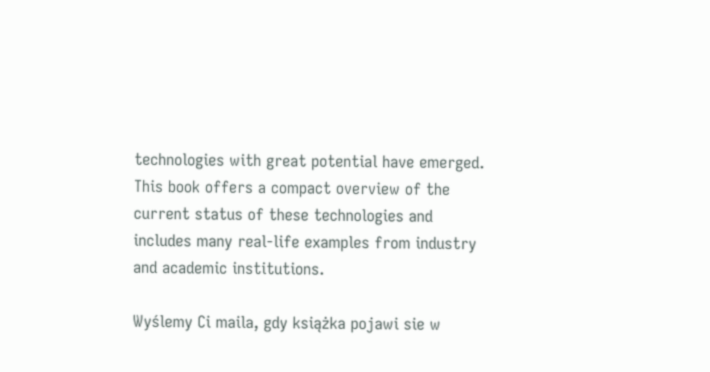technologies with great potential have emerged. This book offers a compact overview of the current status of these technologies and includes many real-life examples from industry and academic institutions.

Wyślemy Ci maila, gdy książka pojawi sie w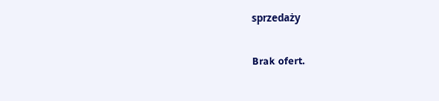sprzedaży

Brak ofert.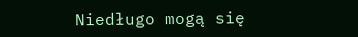Niedługo mogą się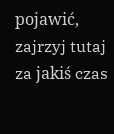pojawić, zajrzyj tutaj za jakiś czas